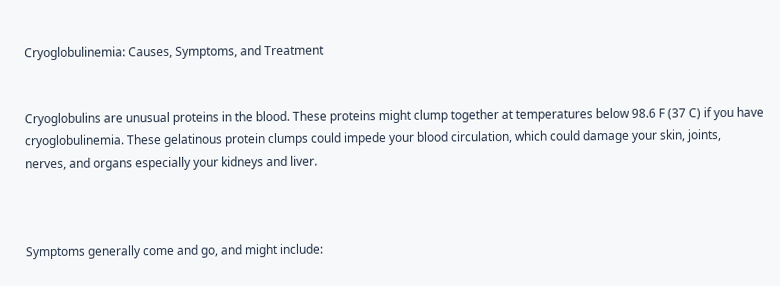Cryoglobulinemia: Causes, Symptoms, and Treatment


Cryoglobulins are unusual proteins in the blood. These proteins might clump together at temperatures below 98.6 F (37 C) if you have cryoglobulinemia. These gelatinous protein clumps could impede your blood circulation, which could damage your skin, joints, nerves, and organs especially your kidneys and liver.



Symptoms generally come and go, and might include: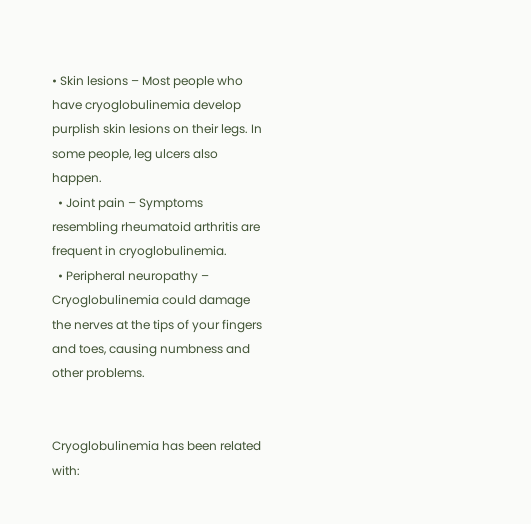• Skin lesions – Most people who have cryoglobulinemia develop purplish skin lesions on their legs. In some people, leg ulcers also happen.
  • Joint pain – Symptoms resembling rheumatoid arthritis are frequent in cryoglobulinemia.
  • Peripheral neuropathy – Cryoglobulinemia could damage the nerves at the tips of your fingers and toes, causing numbness and other problems.


Cryoglobulinemia has been related with: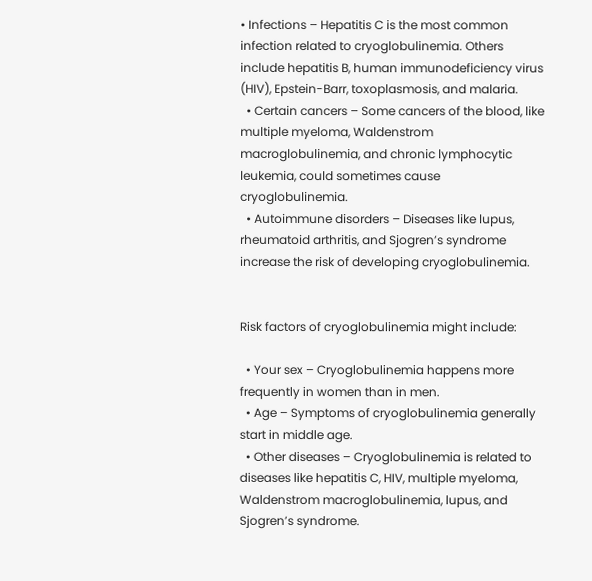• Infections – Hepatitis C is the most common infection related to cryoglobulinemia. Others include hepatitis B, human immunodeficiency virus (HIV), Epstein-Barr, toxoplasmosis, and malaria.
  • Certain cancers – Some cancers of the blood, like multiple myeloma, Waldenstrom macroglobulinemia, and chronic lymphocytic leukemia, could sometimes cause cryoglobulinemia.
  • Autoimmune disorders – Diseases like lupus, rheumatoid arthritis, and Sjogren’s syndrome increase the risk of developing cryoglobulinemia.


Risk factors of cryoglobulinemia might include:

  • Your sex – Cryoglobulinemia happens more frequently in women than in men.
  • Age – Symptoms of cryoglobulinemia generally start in middle age.
  • Other diseases – Cryoglobulinemia is related to diseases like hepatitis C, HIV, multiple myeloma, Waldenstrom macroglobulinemia, lupus, and Sjogren’s syndrome.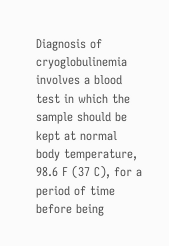Diagnosis of cryoglobulinemia involves a blood test in which the sample should be kept at normal body temperature, 98.6 F (37 C), for a period of time before being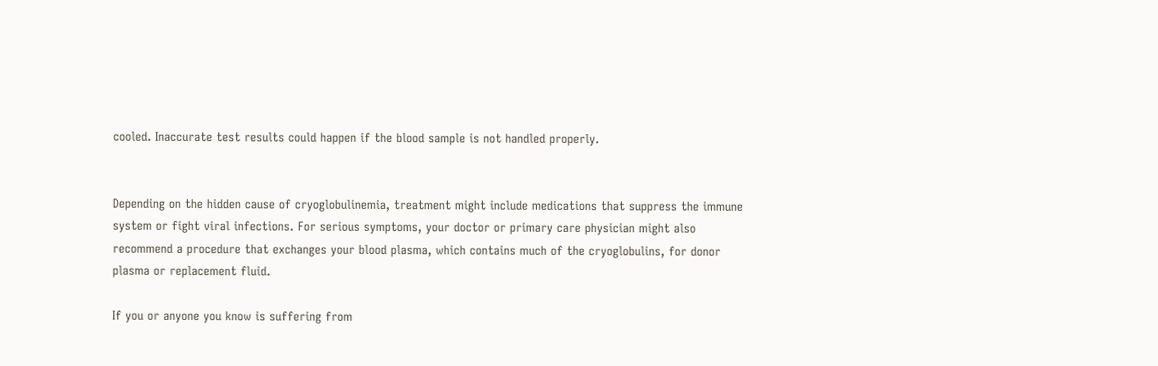cooled. Inaccurate test results could happen if the blood sample is not handled properly.


Depending on the hidden cause of cryoglobulinemia, treatment might include medications that suppress the immune system or fight viral infections. For serious symptoms, your doctor or primary care physician might also recommend a procedure that exchanges your blood plasma, which contains much of the cryoglobulins, for donor plasma or replacement fluid.

If you or anyone you know is suffering from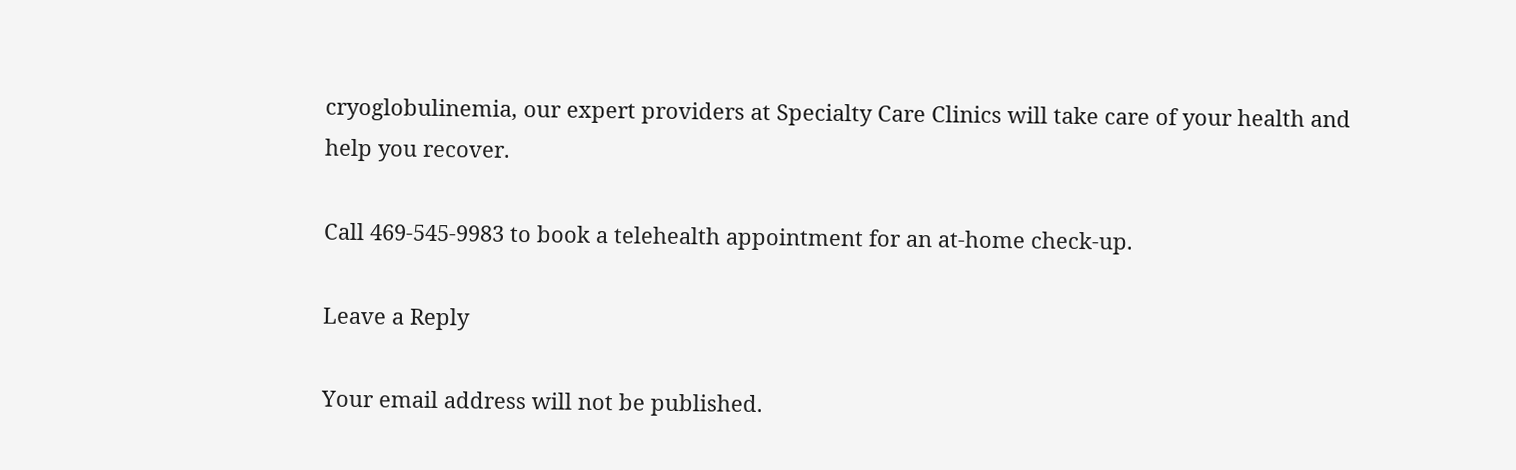cryoglobulinemia, our expert providers at Specialty Care Clinics will take care of your health and help you recover.

Call 469-545-9983 to book a telehealth appointment for an at-home check-up.

Leave a Reply

Your email address will not be published.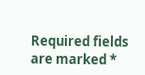Required fields are marked *